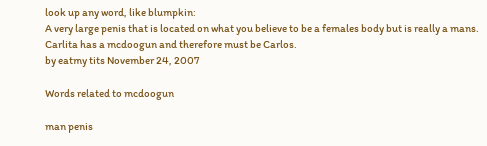look up any word, like blumpkin:
A very large penis that is located on what you believe to be a females body but is really a mans.
Carlita has a mcdoogun and therefore must be Carlos.
by eatmy tits November 24, 2007

Words related to mcdoogun

man penis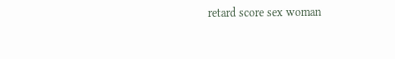retard score sex woman